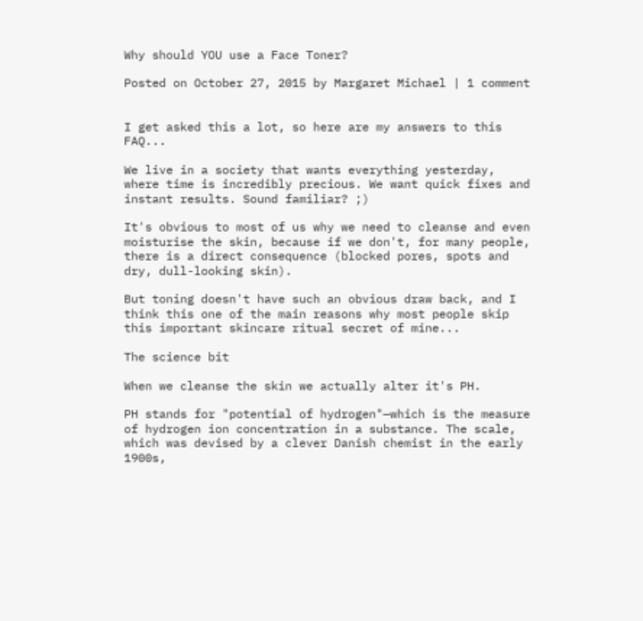Why should YOU use a Face Toner?

Posted on October 27, 2015 by Margaret Michael | 1 comment


I get asked this a lot, so here are my answers to this FAQ...

We live in a society that wants everything yesterday, where time is incredibly precious. We want quick fixes and instant results. Sound familiar? ;)

It's obvious to most of us why we need to cleanse and even moisturise the skin, because if we don't, for many people, there is a direct consequence (blocked pores, spots and dry, dull-looking skin).

But toning doesn't have such an obvious draw back, and I think this one of the main reasons why most people skip this important skincare ritual secret of mine...

The science bit

When we cleanse the skin we actually alter it's PH.

PH stands for "potential of hydrogen"—which is the measure of hydrogen ion concentration in a substance. The scale, which was devised by a clever Danish chemist in the early 1900s,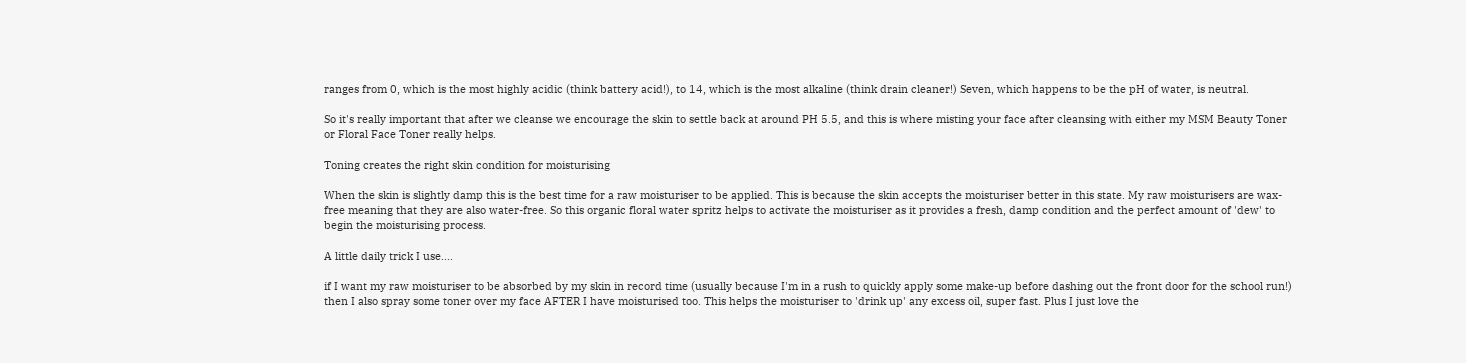ranges from 0, which is the most highly acidic (think battery acid!), to 14, which is the most alkaline (think drain cleaner!) Seven, which happens to be the pH of water, is neutral.

So it's really important that after we cleanse we encourage the skin to settle back at around PH 5.5, and this is where misting your face after cleansing with either my MSM Beauty Toner or Floral Face Toner really helps.

Toning creates the right skin condition for moisturising

When the skin is slightly damp this is the best time for a raw moisturiser to be applied. This is because the skin accepts the moisturiser better in this state. My raw moisturisers are wax-free meaning that they are also water-free. So this organic floral water spritz helps to activate the moisturiser as it provides a fresh, damp condition and the perfect amount of 'dew' to begin the moisturising process.

A little daily trick I use....

if I want my raw moisturiser to be absorbed by my skin in record time (usually because I'm in a rush to quickly apply some make-up before dashing out the front door for the school run!) then I also spray some toner over my face AFTER I have moisturised too. This helps the moisturiser to 'drink up' any excess oil, super fast. Plus I just love the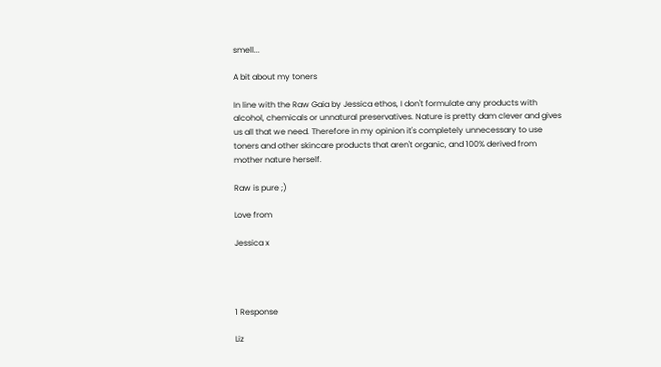smell...

A bit about my toners

In line with the Raw Gaia by Jessica ethos, I don't formulate any products with alcohol, chemicals or unnatural preservatives. Nature is pretty dam clever and gives us all that we need. Therefore in my opinion it's completely unnecessary to use toners and other skincare products that aren't organic, and 100% derived from mother nature herself.

Raw is pure ;)

Love from

Jessica x




1 Response

Liz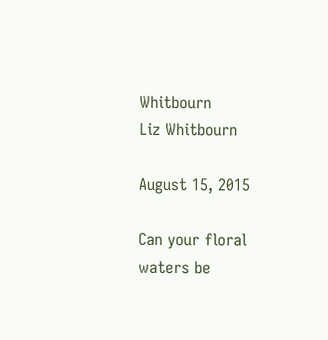Whitbourn
Liz Whitbourn

August 15, 2015

Can your floral waters be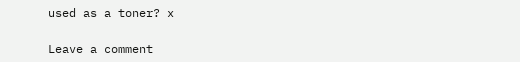used as a toner? x

Leave a comment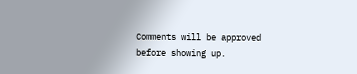Comments will be approved before showing up.